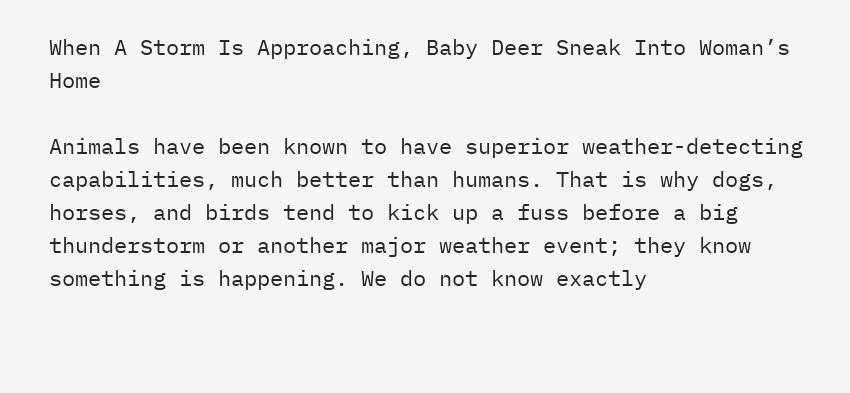When A Storm Is Approaching, Baby Deer Sneak Into Woman’s Home

Animals have been known to have superior weather-detecting capabilities, much better than humans. That is why dogs, horses, and birds tend to kick up a fuss before a big thunderstorm or another major weather event; they know something is happening. We do not know exactly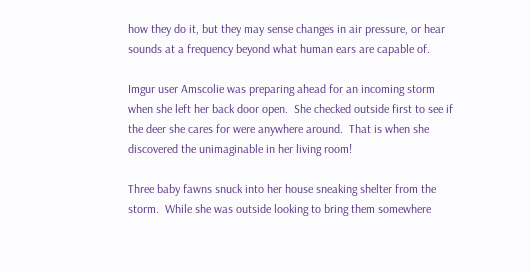how they do it, but they may sense changes in air pressure, or hear sounds at a frequency beyond what human ears are capable of.

Imgur user Amscolie was preparing ahead for an incoming storm when she left her back door open.  She checked outside first to see if the deer she cares for were anywhere around.  That is when she discovered the unimaginable in her living room!

Three baby fawns snuck into her house sneaking shelter from the storm.  While she was outside looking to bring them somewhere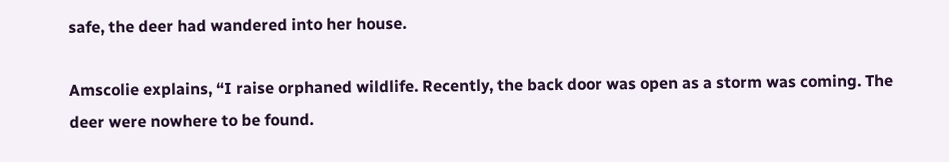safe, the deer had wandered into her house.

Amscolie explains, “I raise orphaned wildlife. Recently, the back door was open as a storm was coming. The deer were nowhere to be found.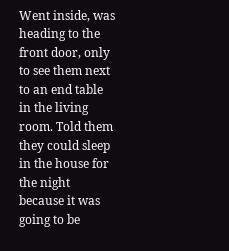Went inside, was heading to the front door, only to see them next to an end table in the living room. Told them they could sleep in the house for the night because it was going to be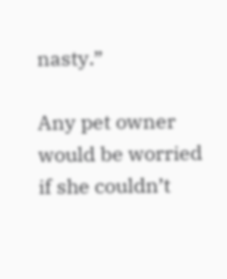nasty.”

Any pet owner would be worried if she couldn’t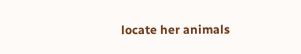locate her animals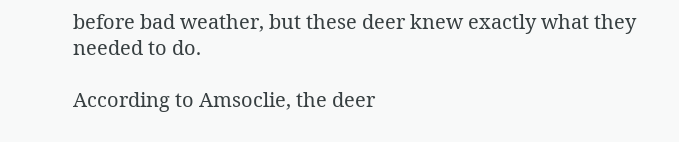before bad weather, but these deer knew exactly what they needed to do.

According to Amsoclie, the deer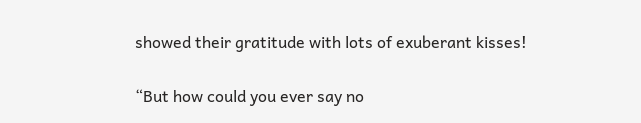showed their gratitude with lots of exuberant kisses!

“But how could you ever say no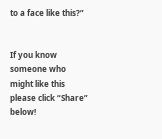to a face like this?”


If you know someone who might like this please click “Share” below!